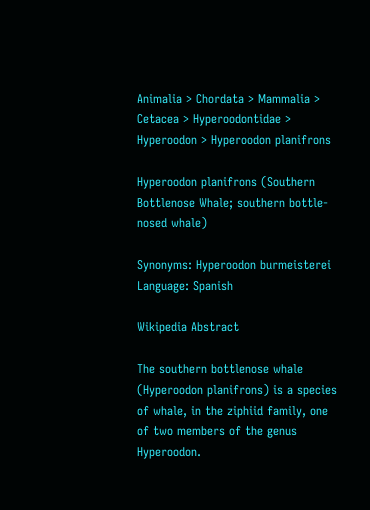Animalia > Chordata > Mammalia > Cetacea > Hyperoodontidae > Hyperoodon > Hyperoodon planifrons

Hyperoodon planifrons (Southern Bottlenose Whale; southern bottle-nosed whale)

Synonyms: Hyperoodon burmeisterei
Language: Spanish

Wikipedia Abstract

The southern bottlenose whale (Hyperoodon planifrons) is a species of whale, in the ziphiid family, one of two members of the genus Hyperoodon.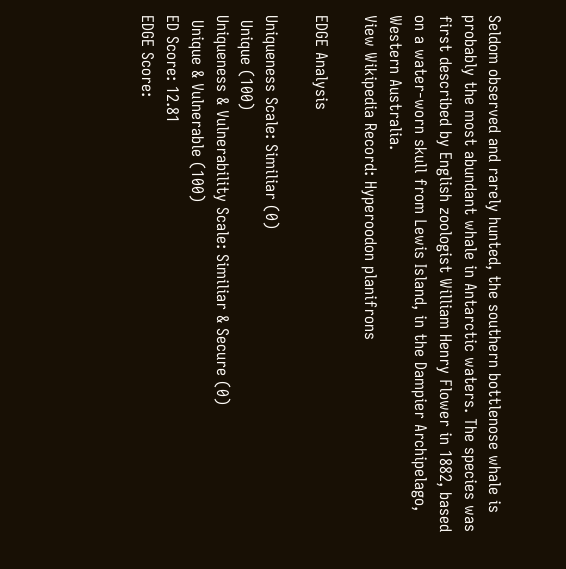Seldom observed and rarely hunted, the southern bottlenose whale is probably the most abundant whale in Antarctic waters. The species was first described by English zoologist William Henry Flower in 1882, based on a water-worn skull from Lewis Island, in the Dampier Archipelago, Western Australia.
View Wikipedia Record: Hyperoodon planifrons

EDGE Analysis

Uniqueness Scale: Similiar (0)
 Unique (100)
Uniqueness & Vulnerability Scale: Similiar & Secure (0)
 Unique & Vulnerable (100)
ED Score: 12.81
EDGE Score: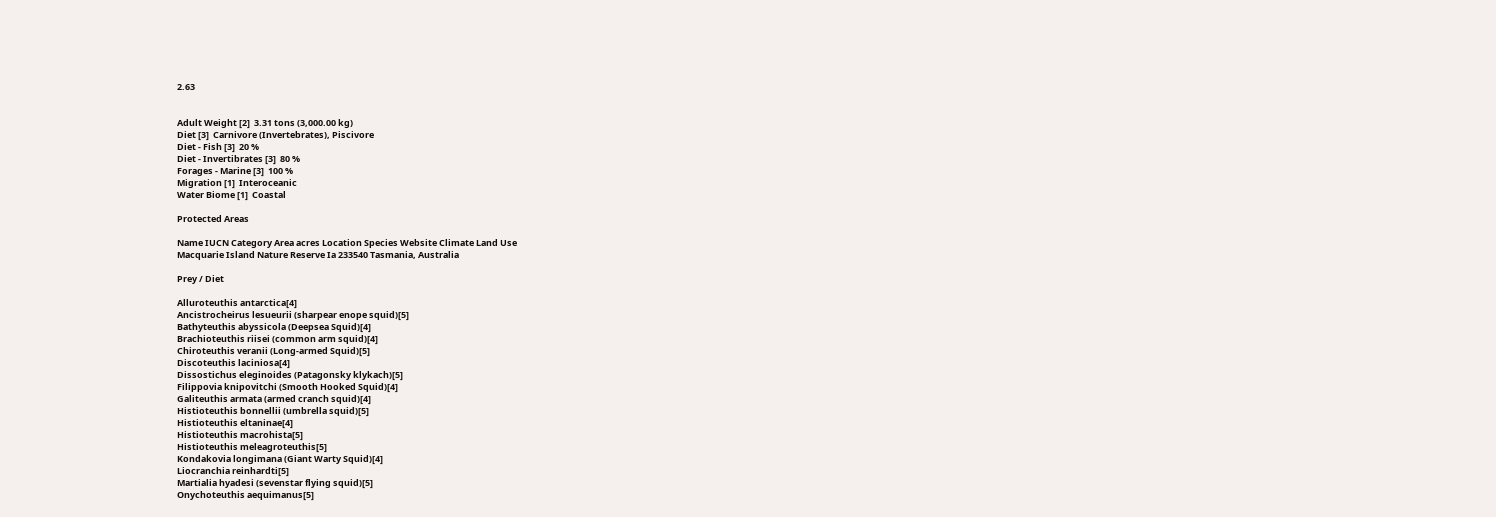2.63


Adult Weight [2]  3.31 tons (3,000.00 kg)
Diet [3]  Carnivore (Invertebrates), Piscivore
Diet - Fish [3]  20 %
Diet - Invertibrates [3]  80 %
Forages - Marine [3]  100 %
Migration [1]  Interoceanic
Water Biome [1]  Coastal

Protected Areas

Name IUCN Category Area acres Location Species Website Climate Land Use
Macquarie Island Nature Reserve Ia 233540 Tasmania, Australia

Prey / Diet

Alluroteuthis antarctica[4]
Ancistrocheirus lesueurii (sharpear enope squid)[5]
Bathyteuthis abyssicola (Deepsea Squid)[4]
Brachioteuthis riisei (common arm squid)[4]
Chiroteuthis veranii (Long-armed Squid)[5]
Discoteuthis laciniosa[4]
Dissostichus eleginoides (Patagonsky klykach)[5]
Filippovia knipovitchi (Smooth Hooked Squid)[4]
Galiteuthis armata (armed cranch squid)[4]
Histioteuthis bonnellii (umbrella squid)[5]
Histioteuthis eltaninae[4]
Histioteuthis macrohista[5]
Histioteuthis meleagroteuthis[5]
Kondakovia longimana (Giant Warty Squid)[4]
Liocranchia reinhardti[5]
Martialia hyadesi (sevenstar flying squid)[5]
Onychoteuthis aequimanus[5]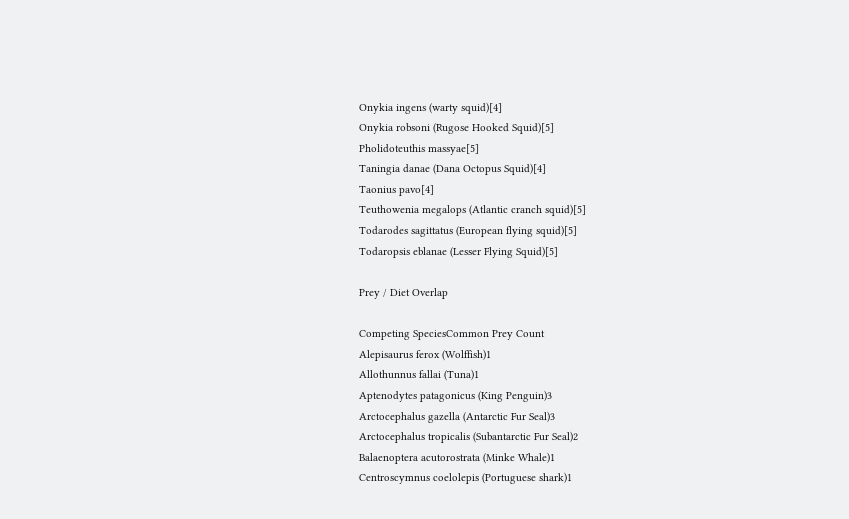Onykia ingens (warty squid)[4]
Onykia robsoni (Rugose Hooked Squid)[5]
Pholidoteuthis massyae[5]
Taningia danae (Dana Octopus Squid)[4]
Taonius pavo[4]
Teuthowenia megalops (Atlantic cranch squid)[5]
Todarodes sagittatus (European flying squid)[5]
Todaropsis eblanae (Lesser Flying Squid)[5]

Prey / Diet Overlap

Competing SpeciesCommon Prey Count
Alepisaurus ferox (Wolffish)1
Allothunnus fallai (Tuna)1
Aptenodytes patagonicus (King Penguin)3
Arctocephalus gazella (Antarctic Fur Seal)3
Arctocephalus tropicalis (Subantarctic Fur Seal)2
Balaenoptera acutorostrata (Minke Whale)1
Centroscymnus coelolepis (Portuguese shark)1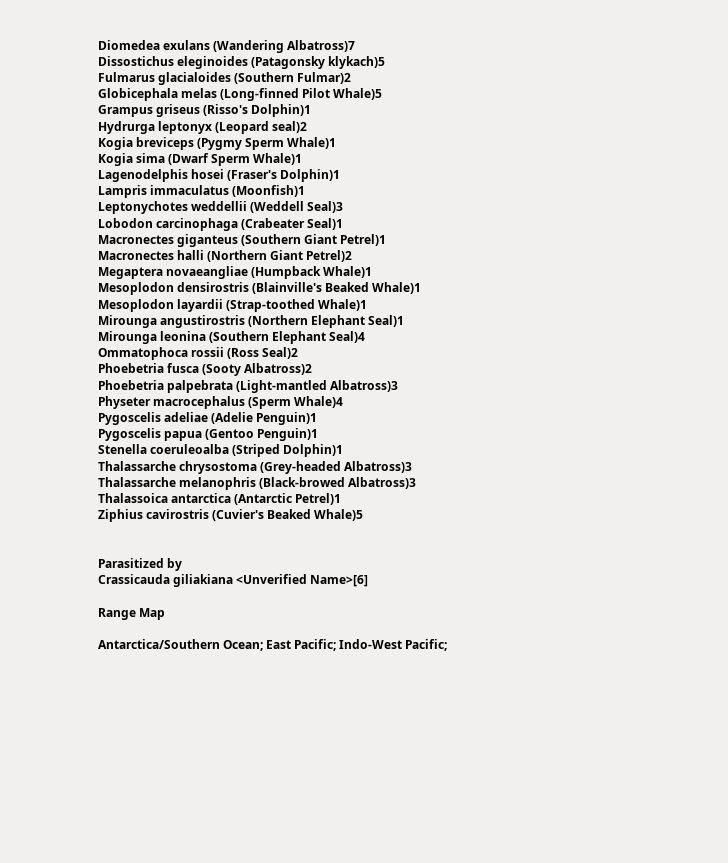Diomedea exulans (Wandering Albatross)7
Dissostichus eleginoides (Patagonsky klykach)5
Fulmarus glacialoides (Southern Fulmar)2
Globicephala melas (Long-finned Pilot Whale)5
Grampus griseus (Risso's Dolphin)1
Hydrurga leptonyx (Leopard seal)2
Kogia breviceps (Pygmy Sperm Whale)1
Kogia sima (Dwarf Sperm Whale)1
Lagenodelphis hosei (Fraser's Dolphin)1
Lampris immaculatus (Moonfish)1
Leptonychotes weddellii (Weddell Seal)3
Lobodon carcinophaga (Crabeater Seal)1
Macronectes giganteus (Southern Giant Petrel)1
Macronectes halli (Northern Giant Petrel)2
Megaptera novaeangliae (Humpback Whale)1
Mesoplodon densirostris (Blainville's Beaked Whale)1
Mesoplodon layardii (Strap-toothed Whale)1
Mirounga angustirostris (Northern Elephant Seal)1
Mirounga leonina (Southern Elephant Seal)4
Ommatophoca rossii (Ross Seal)2
Phoebetria fusca (Sooty Albatross)2
Phoebetria palpebrata (Light-mantled Albatross)3
Physeter macrocephalus (Sperm Whale)4
Pygoscelis adeliae (Adelie Penguin)1
Pygoscelis papua (Gentoo Penguin)1
Stenella coeruleoalba (Striped Dolphin)1
Thalassarche chrysostoma (Grey-headed Albatross)3
Thalassarche melanophris (Black-browed Albatross)3
Thalassoica antarctica (Antarctic Petrel)1
Ziphius cavirostris (Cuvier's Beaked Whale)5


Parasitized by
Crassicauda giliakiana <Unverified Name>[6]

Range Map

Antarctica/Southern Ocean; East Pacific; Indo-West Pacific;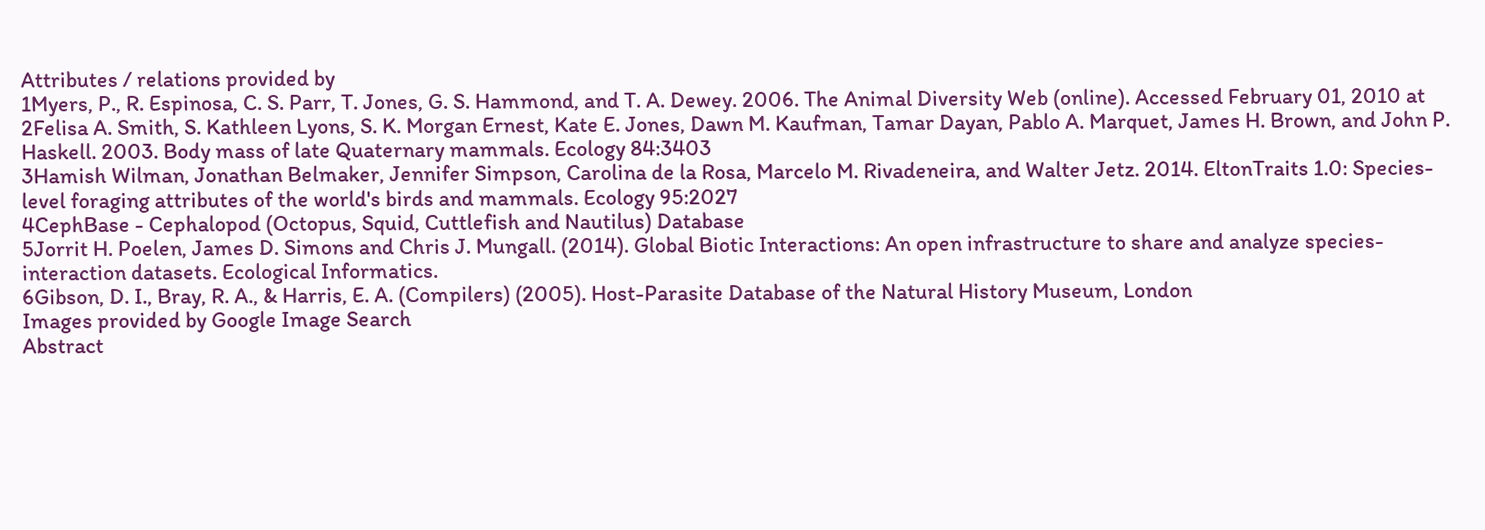Attributes / relations provided by
1Myers, P., R. Espinosa, C. S. Parr, T. Jones, G. S. Hammond, and T. A. Dewey. 2006. The Animal Diversity Web (online). Accessed February 01, 2010 at
2Felisa A. Smith, S. Kathleen Lyons, S. K. Morgan Ernest, Kate E. Jones, Dawn M. Kaufman, Tamar Dayan, Pablo A. Marquet, James H. Brown, and John P. Haskell. 2003. Body mass of late Quaternary mammals. Ecology 84:3403
3Hamish Wilman, Jonathan Belmaker, Jennifer Simpson, Carolina de la Rosa, Marcelo M. Rivadeneira, and Walter Jetz. 2014. EltonTraits 1.0: Species-level foraging attributes of the world's birds and mammals. Ecology 95:2027
4CephBase - Cephalopod (Octopus, Squid, Cuttlefish and Nautilus) Database
5Jorrit H. Poelen, James D. Simons and Chris J. Mungall. (2014). Global Biotic Interactions: An open infrastructure to share and analyze species-interaction datasets. Ecological Informatics.
6Gibson, D. I., Bray, R. A., & Harris, E. A. (Compilers) (2005). Host-Parasite Database of the Natural History Museum, London
Images provided by Google Image Search
Abstract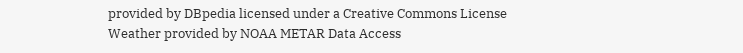provided by DBpedia licensed under a Creative Commons License
Weather provided by NOAA METAR Data Access